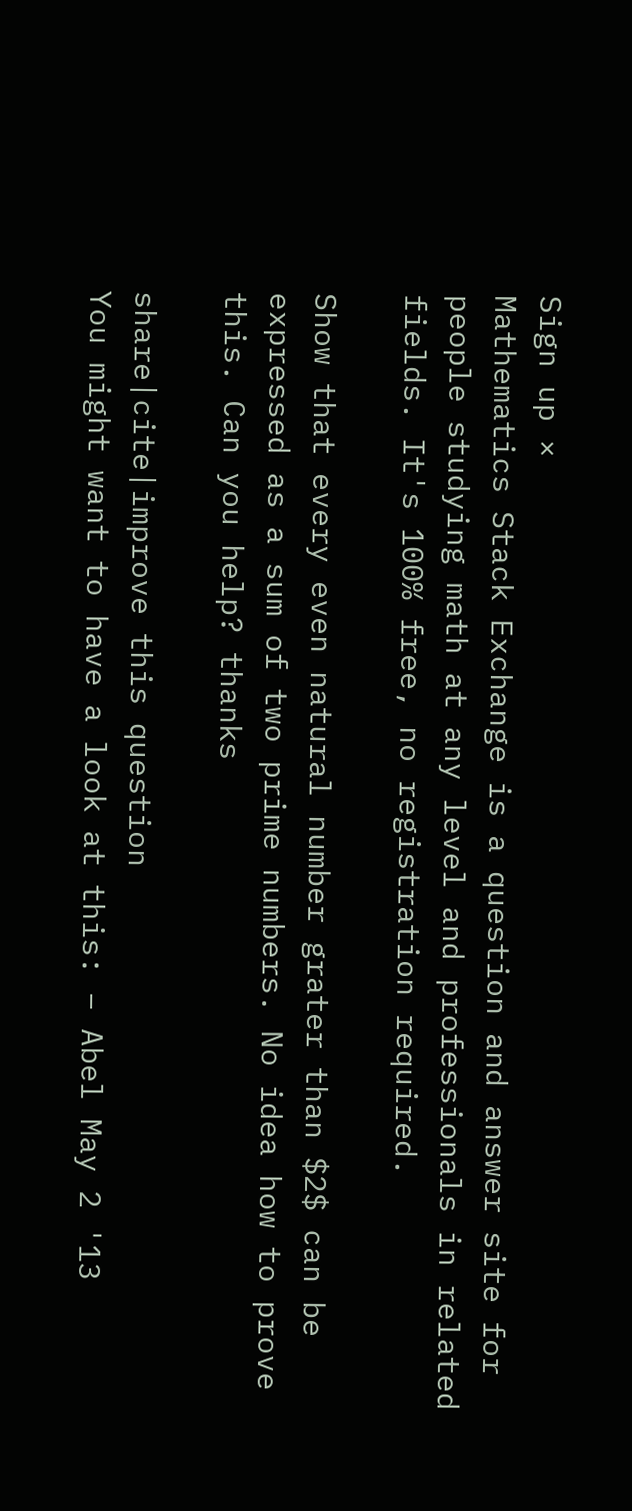Sign up ×
Mathematics Stack Exchange is a question and answer site for people studying math at any level and professionals in related fields. It's 100% free, no registration required.

Show that every even natural number grater than $2$ can be expressed as a sum of two prime numbers. No idea how to prove this. Can you help? thanks

share|cite|improve this question
You might want to have a look at this: – Abel May 2 '13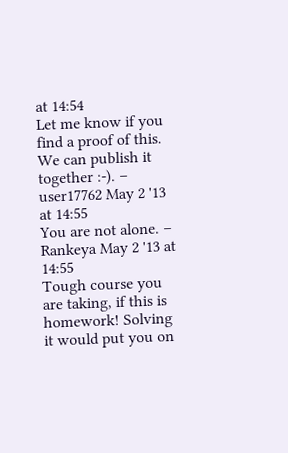at 14:54
Let me know if you find a proof of this. We can publish it together :-). – user17762 May 2 '13 at 14:55
You are not alone. – Rankeya May 2 '13 at 14:55
Tough course you are taking, if this is homework! Solving it would put you on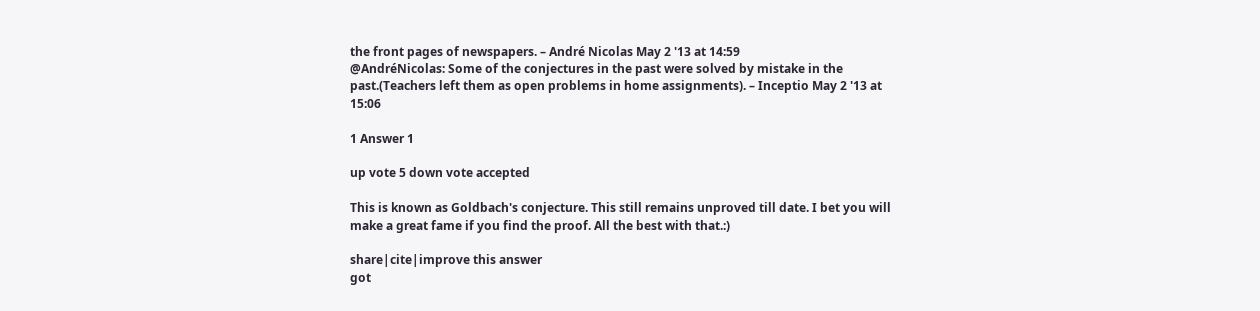the front pages of newspapers. – André Nicolas May 2 '13 at 14:59
@AndréNicolas: Some of the conjectures in the past were solved by mistake in the past.(Teachers left them as open problems in home assignments). – Inceptio May 2 '13 at 15:06

1 Answer 1

up vote 5 down vote accepted

This is known as Goldbach's conjecture. This still remains unproved till date. I bet you will make a great fame if you find the proof. All the best with that.:)

share|cite|improve this answer
got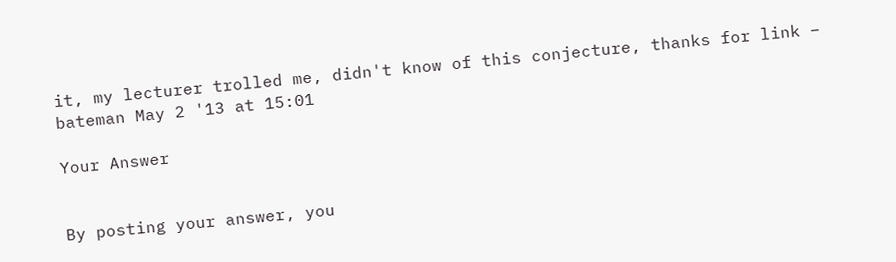it, my lecturer trolled me, didn't know of this conjecture, thanks for link – bateman May 2 '13 at 15:01

Your Answer


By posting your answer, you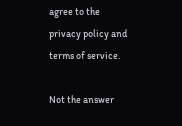agree to the privacy policy and terms of service.

Not the answer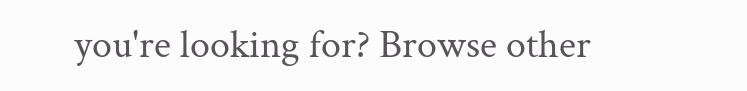you're looking for? Browse other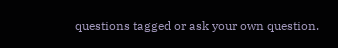questions tagged or ask your own question.